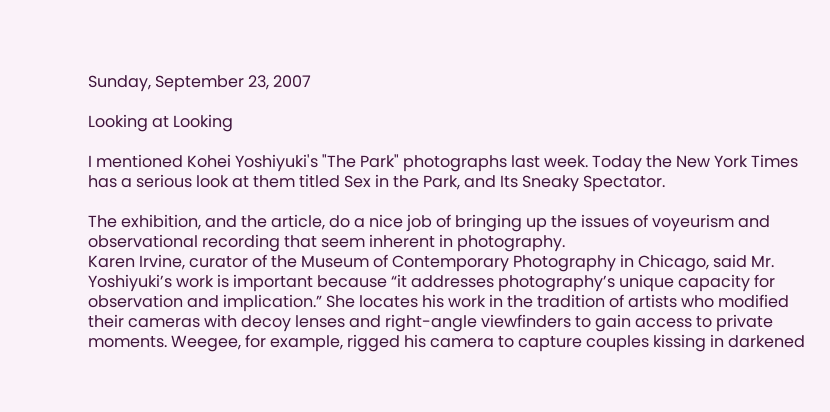Sunday, September 23, 2007

Looking at Looking

I mentioned Kohei Yoshiyuki's "The Park" photographs last week. Today the New York Times has a serious look at them titled Sex in the Park, and Its Sneaky Spectator.

The exhibition, and the article, do a nice job of bringing up the issues of voyeurism and observational recording that seem inherent in photography.
Karen Irvine, curator of the Museum of Contemporary Photography in Chicago, said Mr. Yoshiyuki’s work is important because “it addresses photography’s unique capacity for observation and implication.” She locates his work in the tradition of artists who modified their cameras with decoy lenses and right-angle viewfinders to gain access to private moments. Weegee, for example, rigged his camera to capture couples kissing in darkened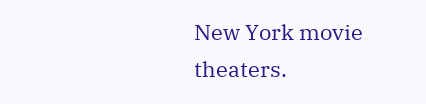New York movie theaters.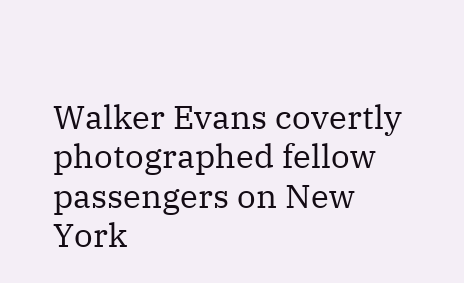Walker Evans covertly photographed fellow passengers on New York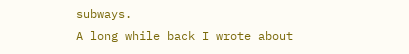subways.
A long while back I wrote about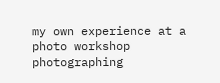my own experience at a photo workshop photographing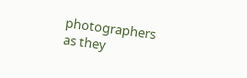photographers as they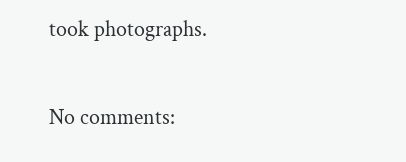took photographs.

No comments: